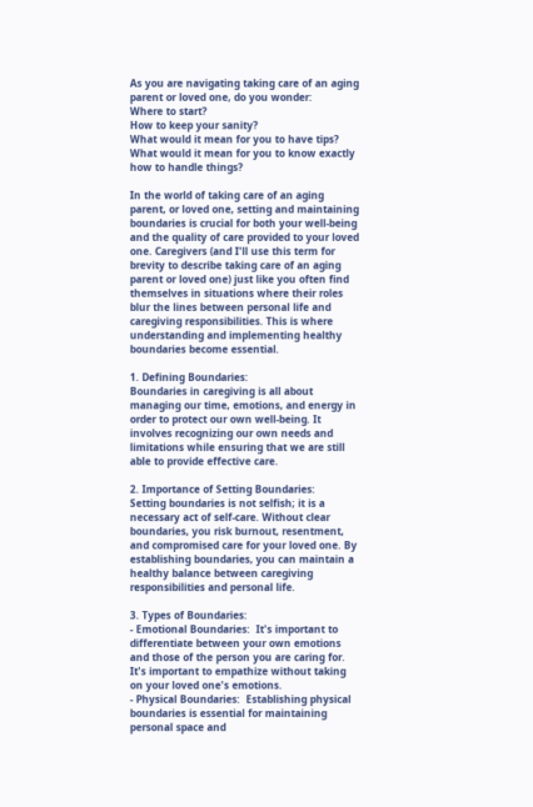As you are navigating taking care of an aging parent or loved one, do you wonder:
Where to start?
How to keep your sanity?
What would it mean for you to have tips?
What would it mean for you to know exactly how to handle things?

In the world of taking care of an aging parent, or loved one, setting and maintaining boundaries is crucial for both your well-being and the quality of care provided to your loved one. Caregivers (and I'll use this term for brevity to describe taking care of an aging parent or loved one) just like you often find themselves in situations where their roles blur the lines between personal life and caregiving responsibilities. This is where understanding and implementing healthy boundaries become essential.

1. Defining Boundaries:
Boundaries in caregiving is all about managing our time, emotions, and energy in order to protect our own well-being. It involves recognizing our own needs and limitations while ensuring that we are still able to provide effective care.

2. Importance of Setting Boundaries:
Setting boundaries is not selfish; it is a necessary act of self-care. Without clear boundaries, you risk burnout, resentment, and compromised care for your loved one. By establishing boundaries, you can maintain a healthy balance between caregiving responsibilities and personal life.

3. Types of Boundaries:
- Emotional Boundaries:  It's important to differentiate between your own emotions and those of the person you are caring for. It's important to empathize without taking on your loved one's emotions.
- Physical Boundaries:  Establishing physical boundaries is essential for maintaining personal space and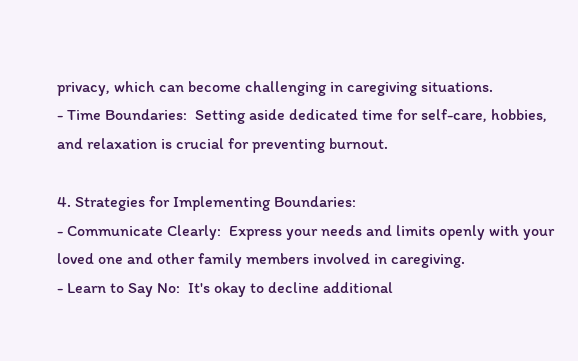privacy, which can become challenging in caregiving situations.
- Time Boundaries:  Setting aside dedicated time for self-care, hobbies, and relaxation is crucial for preventing burnout.

4. Strategies for Implementing Boundaries:
- Communicate Clearly:  Express your needs and limits openly with your loved one and other family members involved in caregiving.
- Learn to Say No:  It's okay to decline additional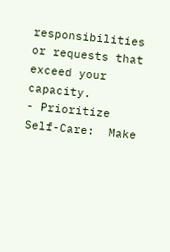responsibilities or requests that exceed your capacity.
- Prioritize Self-Care:  Make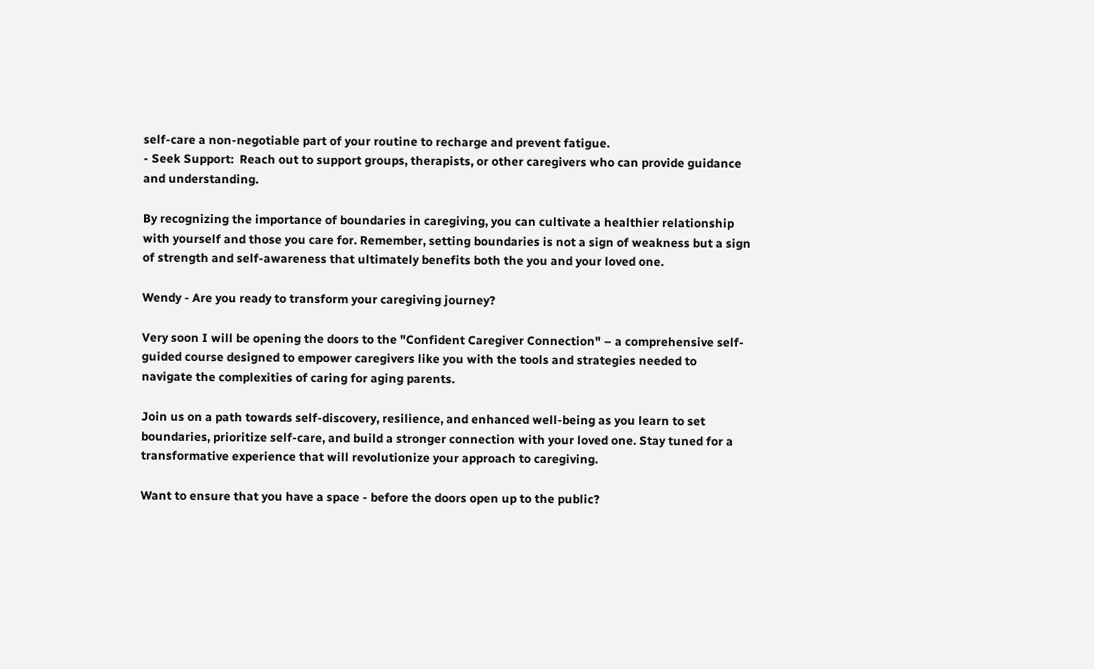self-care a non-negotiable part of your routine to recharge and prevent fatigue.
- Seek Support:  Reach out to support groups, therapists, or other caregivers who can provide guidance and understanding.

By recognizing the importance of boundaries in caregiving, you can cultivate a healthier relationship with yourself and those you care for. Remember, setting boundaries is not a sign of weakness but a sign of strength and self-awareness that ultimately benefits both the you and your loved one.

Wendy - Are you ready to transform your caregiving journey?

Very soon I will be opening the doors to the "Confident Caregiver Connection" – a comprehensive self-guided course designed to empower caregivers like you with the tools and strategies needed to navigate the complexities of caring for aging parents.

Join us on a path towards self-discovery, resilience, and enhanced well-being as you learn to set boundaries, prioritize self-care, and build a stronger connection with your loved one. Stay tuned for a transformative experience that will revolutionize your approach to caregiving.

Want to ensure that you have a space - before the doors open up to the public?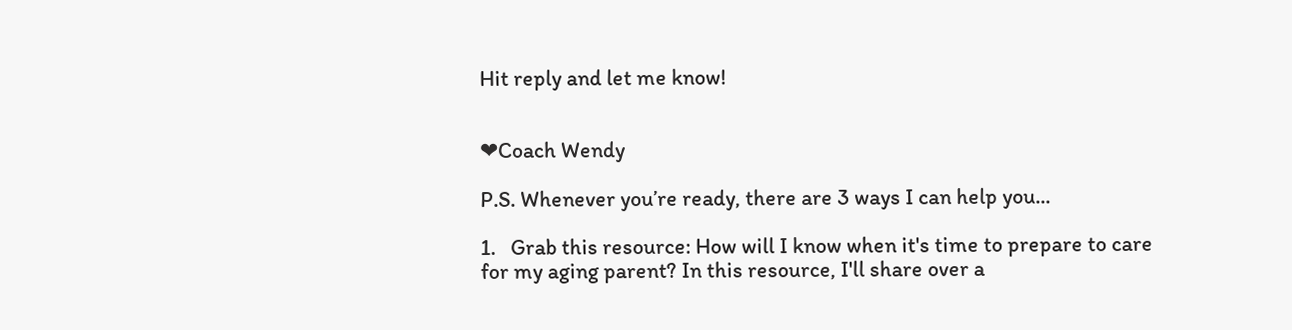Hit reply and let me know!


❤Coach Wendy

P.S. Whenever you’re ready, there are 3 ways I can help you...

1.   Grab this resource: How will I know when it's time to prepare to care for my aging parent? In this resource, I'll share over a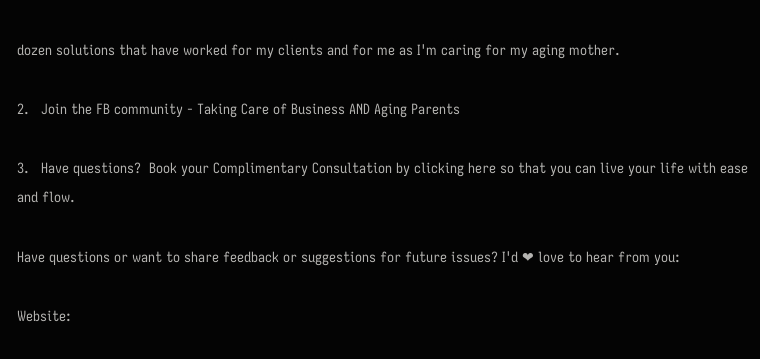dozen solutions that have worked for my clients and for me as I'm caring for my aging mother.

2.   Join the FB community - Taking Care of Business AND Aging Parents

3.   Have questions?  Book your Complimentary Consultation by clicking here so that you can live your life with ease and flow.

Have questions or want to share feedback or suggestions for future issues? I'd ❤ love to hear from you:

Website: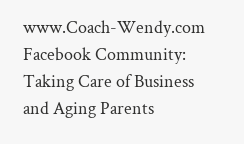www.Coach-Wendy.com
Facebook Community: Taking Care of Business and Aging Parents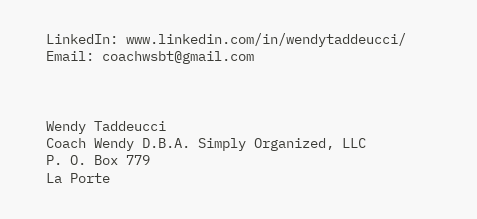LinkedIn: www.linkedin.com/in/wendytaddeucci/
Email: coachwsbt@gmail.com



Wendy Taddeucci
Coach Wendy D.B.A. Simply Organized, LLC
P. O. Box 779
La Porte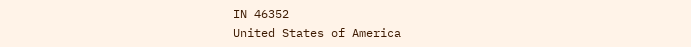IN 46352
United States of America